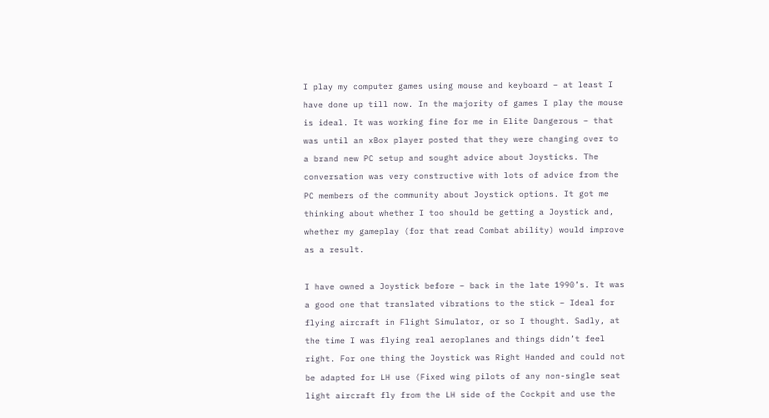I play my computer games using mouse and keyboard – at least I have done up till now. In the majority of games I play the mouse is ideal. It was working fine for me in Elite Dangerous – that was until an xBox player posted that they were changing over to a brand new PC setup and sought advice about Joysticks. The conversation was very constructive with lots of advice from the PC members of the community about Joystick options. It got me thinking about whether I too should be getting a Joystick and, whether my gameplay (for that read Combat ability) would improve as a result.

I have owned a Joystick before – back in the late 1990’s. It was a good one that translated vibrations to the stick – Ideal for flying aircraft in Flight Simulator, or so I thought. Sadly, at the time I was flying real aeroplanes and things didn’t feel right. For one thing the Joystick was Right Handed and could not be adapted for LH use (Fixed wing pilots of any non-single seat light aircraft fly from the LH side of the Cockpit and use the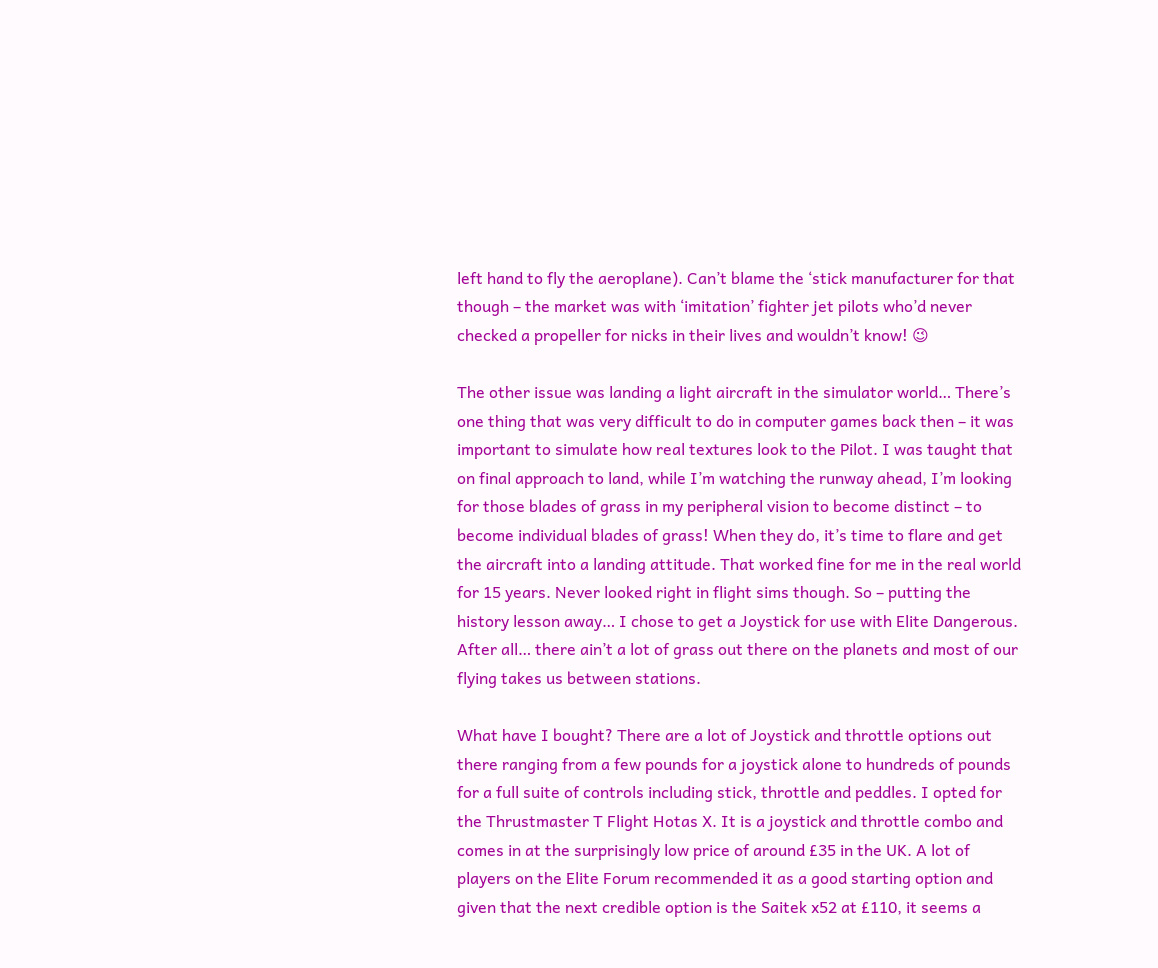left hand to fly the aeroplane). Can’t blame the ‘stick manufacturer for that though – the market was with ‘imitation’ fighter jet pilots who’d never checked a propeller for nicks in their lives and wouldn’t know! 😉

The other issue was landing a light aircraft in the simulator world… There’s one thing that was very difficult to do in computer games back then – it was important to simulate how real textures look to the Pilot. I was taught that on final approach to land, while I’m watching the runway ahead, I’m looking for those blades of grass in my peripheral vision to become distinct – to become individual blades of grass! When they do, it’s time to flare and get the aircraft into a landing attitude. That worked fine for me in the real world for 15 years. Never looked right in flight sims though. So – putting the history lesson away… I chose to get a Joystick for use with Elite Dangerous. After all… there ain’t a lot of grass out there on the planets and most of our flying takes us between stations.

What have I bought? There are a lot of Joystick and throttle options out there ranging from a few pounds for a joystick alone to hundreds of pounds for a full suite of controls including stick, throttle and peddles. I opted for the Thrustmaster T Flight Hotas X. It is a joystick and throttle combo and comes in at the surprisingly low price of around £35 in the UK. A lot of players on the Elite Forum recommended it as a good starting option and given that the next credible option is the Saitek x52 at £110, it seems a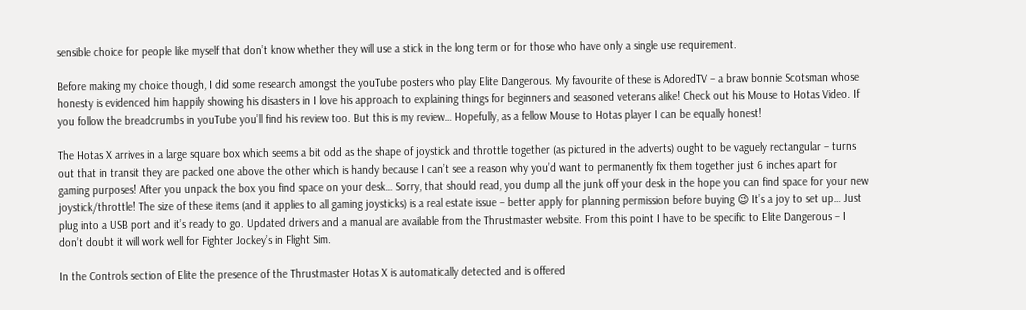sensible choice for people like myself that don’t know whether they will use a stick in the long term or for those who have only a single use requirement.

Before making my choice though, I did some research amongst the youTube posters who play Elite Dangerous. My favourite of these is AdoredTV – a braw bonnie Scotsman whose honesty is evidenced him happily showing his disasters in I love his approach to explaining things for beginners and seasoned veterans alike! Check out his Mouse to Hotas Video. If you follow the breadcrumbs in youTube you’ll find his review too. But this is my review… Hopefully, as a fellow Mouse to Hotas player I can be equally honest!

The Hotas X arrives in a large square box which seems a bit odd as the shape of joystick and throttle together (as pictured in the adverts) ought to be vaguely rectangular – turns out that in transit they are packed one above the other which is handy because I can’t see a reason why you’d want to permanently fix them together just 6 inches apart for gaming purposes! After you unpack the box you find space on your desk… Sorry, that should read, you dump all the junk off your desk in the hope you can find space for your new joystick/throttle! The size of these items (and it applies to all gaming joysticks) is a real estate issue – better apply for planning permission before buying 😉 It’s a joy to set up… Just plug into a USB port and it’s ready to go. Updated drivers and a manual are available from the Thrustmaster website. From this point I have to be specific to Elite Dangerous – I don’t doubt it will work well for Fighter Jockey’s in Flight Sim.

In the Controls section of Elite the presence of the Thrustmaster Hotas X is automatically detected and is offered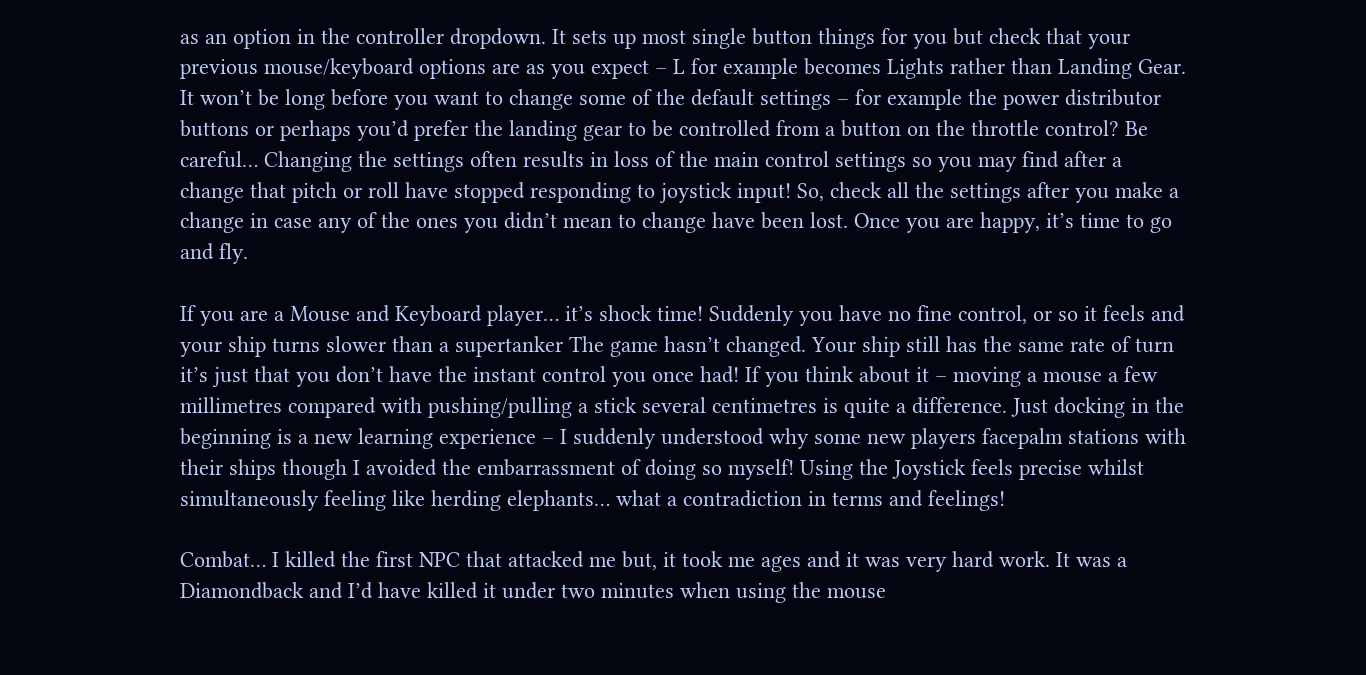as an option in the controller dropdown. It sets up most single button things for you but check that your previous mouse/keyboard options are as you expect – L for example becomes Lights rather than Landing Gear. It won’t be long before you want to change some of the default settings – for example the power distributor buttons or perhaps you’d prefer the landing gear to be controlled from a button on the throttle control? Be careful… Changing the settings often results in loss of the main control settings so you may find after a change that pitch or roll have stopped responding to joystick input! So, check all the settings after you make a change in case any of the ones you didn’t mean to change have been lost. Once you are happy, it’s time to go and fly.

If you are a Mouse and Keyboard player… it’s shock time! Suddenly you have no fine control, or so it feels and your ship turns slower than a supertanker The game hasn’t changed. Your ship still has the same rate of turn it’s just that you don’t have the instant control you once had! If you think about it – moving a mouse a few millimetres compared with pushing/pulling a stick several centimetres is quite a difference. Just docking in the beginning is a new learning experience – I suddenly understood why some new players facepalm stations with their ships though I avoided the embarrassment of doing so myself! Using the Joystick feels precise whilst simultaneously feeling like herding elephants… what a contradiction in terms and feelings!

Combat… I killed the first NPC that attacked me but, it took me ages and it was very hard work. It was a Diamondback and I’d have killed it under two minutes when using the mouse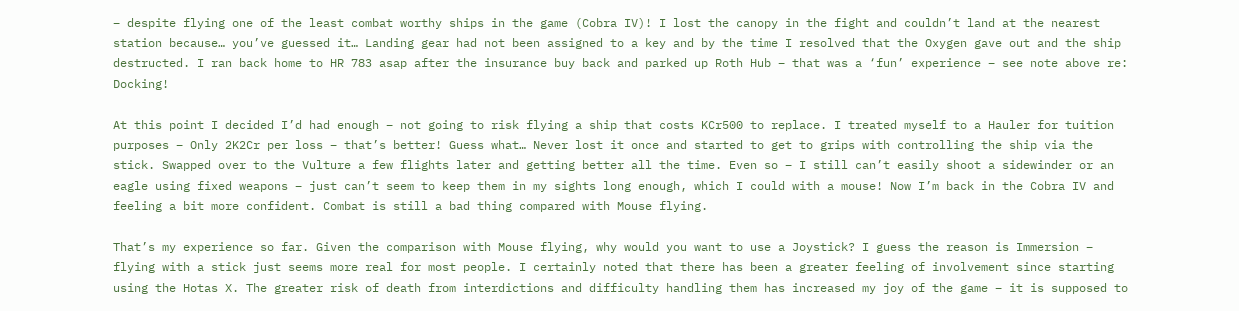– despite flying one of the least combat worthy ships in the game (Cobra IV)! I lost the canopy in the fight and couldn’t land at the nearest station because… you’ve guessed it… Landing gear had not been assigned to a key and by the time I resolved that the Oxygen gave out and the ship destructed. I ran back home to HR 783 asap after the insurance buy back and parked up Roth Hub – that was a ‘fun’ experience – see note above re: Docking!

At this point I decided I’d had enough – not going to risk flying a ship that costs KCr500 to replace. I treated myself to a Hauler for tuition purposes – Only 2K2Cr per loss – that’s better! Guess what… Never lost it once and started to get to grips with controlling the ship via the stick. Swapped over to the Vulture a few flights later and getting better all the time. Even so – I still can’t easily shoot a sidewinder or an eagle using fixed weapons – just can’t seem to keep them in my sights long enough, which I could with a mouse! Now I’m back in the Cobra IV and feeling a bit more confident. Combat is still a bad thing compared with Mouse flying.

That’s my experience so far. Given the comparison with Mouse flying, why would you want to use a Joystick? I guess the reason is Immersion – flying with a stick just seems more real for most people. I certainly noted that there has been a greater feeling of involvement since starting using the Hotas X. The greater risk of death from interdictions and difficulty handling them has increased my joy of the game – it is supposed to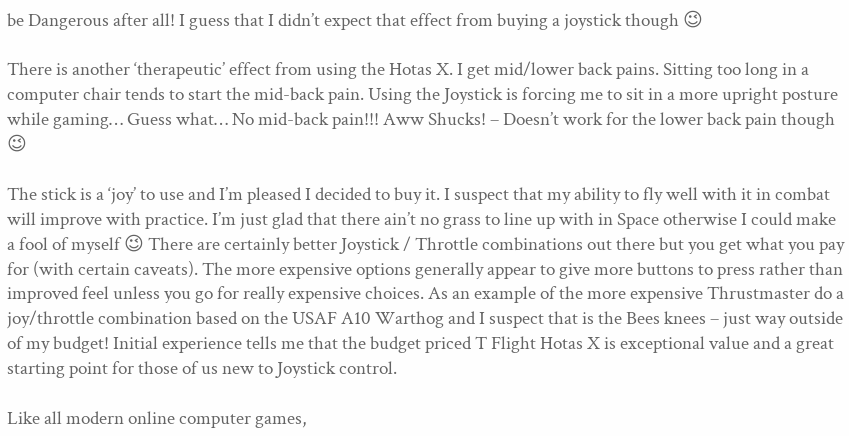be Dangerous after all! I guess that I didn’t expect that effect from buying a joystick though 😉

There is another ‘therapeutic’ effect from using the Hotas X. I get mid/lower back pains. Sitting too long in a computer chair tends to start the mid-back pain. Using the Joystick is forcing me to sit in a more upright posture while gaming… Guess what… No mid-back pain!!! Aww Shucks! – Doesn’t work for the lower back pain though 😉

The stick is a ‘joy’ to use and I’m pleased I decided to buy it. I suspect that my ability to fly well with it in combat will improve with practice. I’m just glad that there ain’t no grass to line up with in Space otherwise I could make a fool of myself 😉 There are certainly better Joystick / Throttle combinations out there but you get what you pay for (with certain caveats). The more expensive options generally appear to give more buttons to press rather than improved feel unless you go for really expensive choices. As an example of the more expensive Thrustmaster do a joy/throttle combination based on the USAF A10 Warthog and I suspect that is the Bees knees – just way outside of my budget! Initial experience tells me that the budget priced T Flight Hotas X is exceptional value and a great starting point for those of us new to Joystick control.

Like all modern online computer games,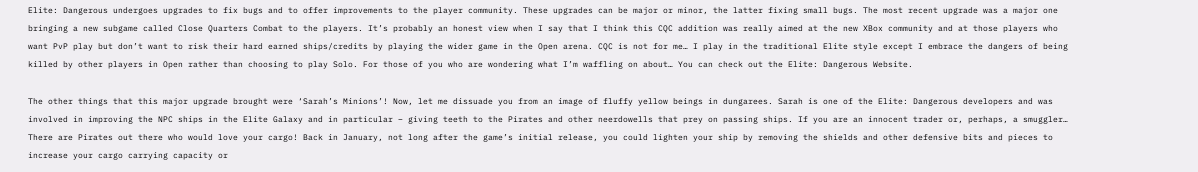Elite: Dangerous undergoes upgrades to fix bugs and to offer improvements to the player community. These upgrades can be major or minor, the latter fixing small bugs. The most recent upgrade was a major one bringing a new subgame called Close Quarters Combat to the players. It’s probably an honest view when I say that I think this CQC addition was really aimed at the new XBox community and at those players who want PvP play but don’t want to risk their hard earned ships/credits by playing the wider game in the Open arena. CQC is not for me… I play in the traditional Elite style except I embrace the dangers of being killed by other players in Open rather than choosing to play Solo. For those of you who are wondering what I’m waffling on about… You can check out the Elite: Dangerous Website.

The other things that this major upgrade brought were ‘Sarah’s Minions’! Now, let me dissuade you from an image of fluffy yellow beings in dungarees. Sarah is one of the Elite: Dangerous developers and was involved in improving the NPC ships in the Elite Galaxy and in particular – giving teeth to the Pirates and other neerdowells that prey on passing ships. If you are an innocent trader or, perhaps, a smuggler… There are Pirates out there who would love your cargo! Back in January, not long after the game’s initial release, you could lighten your ship by removing the shields and other defensive bits and pieces to increase your cargo carrying capacity or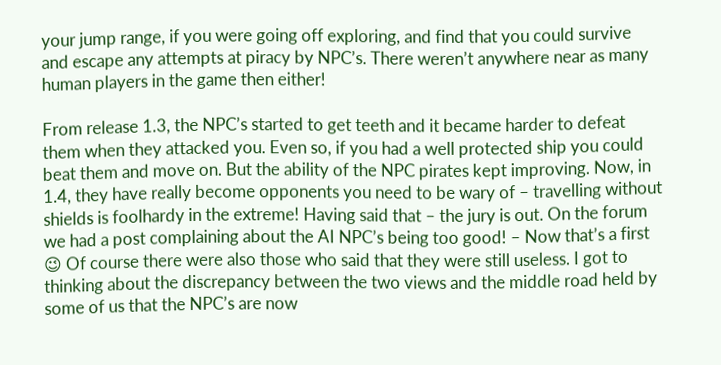your jump range, if you were going off exploring, and find that you could survive and escape any attempts at piracy by NPC’s. There weren’t anywhere near as many human players in the game then either!

From release 1.3, the NPC’s started to get teeth and it became harder to defeat them when they attacked you. Even so, if you had a well protected ship you could beat them and move on. But the ability of the NPC pirates kept improving. Now, in 1.4, they have really become opponents you need to be wary of – travelling without shields is foolhardy in the extreme! Having said that – the jury is out. On the forum we had a post complaining about the AI NPC’s being too good! – Now that’s a first 😉 Of course there were also those who said that they were still useless. I got to thinking about the discrepancy between the two views and the middle road held by some of us that the NPC’s are now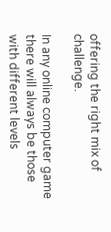offering the right mix of challenge.

In any online computer game there will always be those with different levels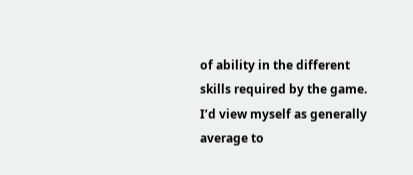of ability in the different skills required by the game. I’d view myself as generally average to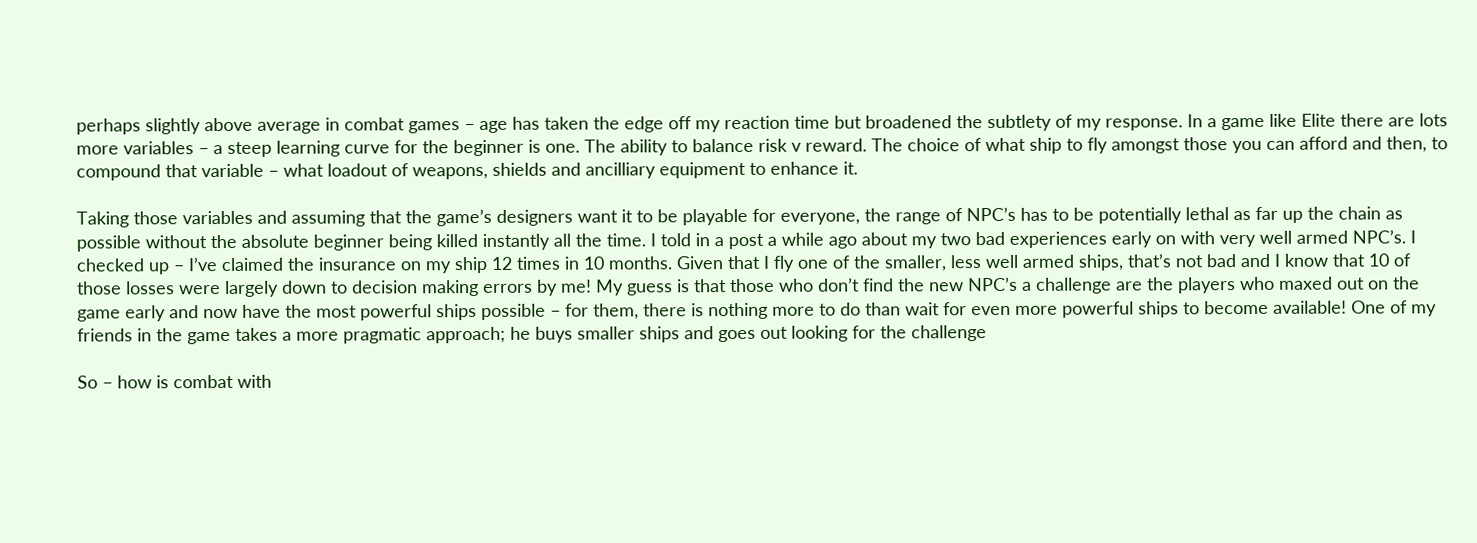perhaps slightly above average in combat games – age has taken the edge off my reaction time but broadened the subtlety of my response. In a game like Elite there are lots more variables – a steep learning curve for the beginner is one. The ability to balance risk v reward. The choice of what ship to fly amongst those you can afford and then, to compound that variable – what loadout of weapons, shields and ancilliary equipment to enhance it.

Taking those variables and assuming that the game’s designers want it to be playable for everyone, the range of NPC’s has to be potentially lethal as far up the chain as possible without the absolute beginner being killed instantly all the time. I told in a post a while ago about my two bad experiences early on with very well armed NPC’s. I checked up – I’ve claimed the insurance on my ship 12 times in 10 months. Given that I fly one of the smaller, less well armed ships, that’s not bad and I know that 10 of those losses were largely down to decision making errors by me! My guess is that those who don’t find the new NPC’s a challenge are the players who maxed out on the game early and now have the most powerful ships possible – for them, there is nothing more to do than wait for even more powerful ships to become available! One of my friends in the game takes a more pragmatic approach; he buys smaller ships and goes out looking for the challenge

So – how is combat with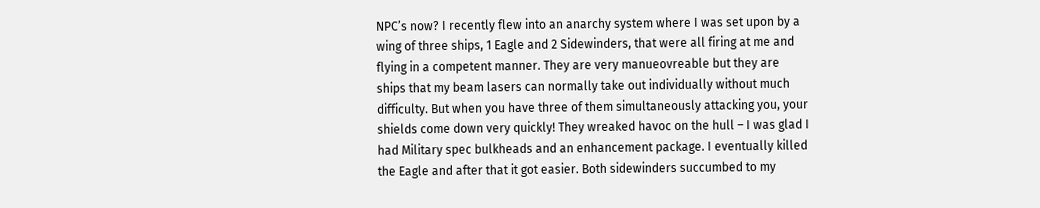NPC’s now? I recently flew into an anarchy system where I was set upon by a wing of three ships, 1 Eagle and 2 Sidewinders, that were all firing at me and flying in a competent manner. They are very manueovreable but they are ships that my beam lasers can normally take out individually without much difficulty. But when you have three of them simultaneously attacking you, your shields come down very quickly! They wreaked havoc on the hull – I was glad I had Military spec bulkheads and an enhancement package. I eventually killed the Eagle and after that it got easier. Both sidewinders succumbed to my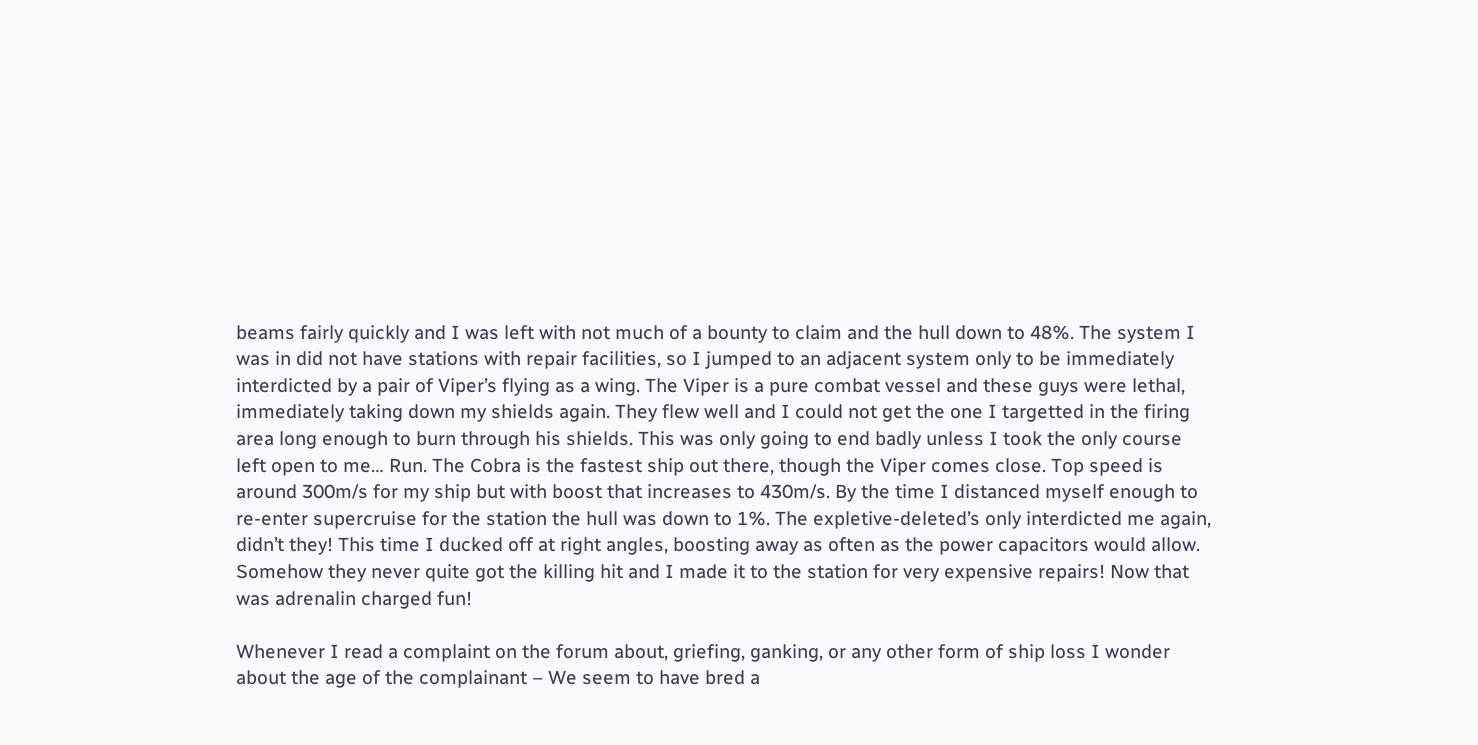beams fairly quickly and I was left with not much of a bounty to claim and the hull down to 48%. The system I was in did not have stations with repair facilities, so I jumped to an adjacent system only to be immediately interdicted by a pair of Viper’s flying as a wing. The Viper is a pure combat vessel and these guys were lethal, immediately taking down my shields again. They flew well and I could not get the one I targetted in the firing area long enough to burn through his shields. This was only going to end badly unless I took the only course left open to me… Run. The Cobra is the fastest ship out there, though the Viper comes close. Top speed is around 300m/s for my ship but with boost that increases to 430m/s. By the time I distanced myself enough to re-enter supercruise for the station the hull was down to 1%. The expletive-deleted’s only interdicted me again, didn’t they! This time I ducked off at right angles, boosting away as often as the power capacitors would allow. Somehow they never quite got the killing hit and I made it to the station for very expensive repairs! Now that was adrenalin charged fun!

Whenever I read a complaint on the forum about, griefing, ganking, or any other form of ship loss I wonder about the age of the complainant – We seem to have bred a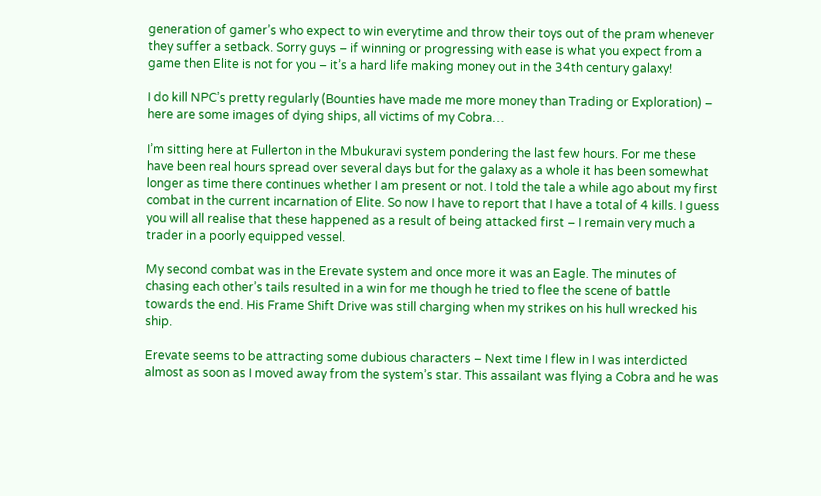generation of gamer’s who expect to win everytime and throw their toys out of the pram whenever they suffer a setback. Sorry guys – if winning or progressing with ease is what you expect from a game then Elite is not for you – it’s a hard life making money out in the 34th century galaxy!

I do kill NPC’s pretty regularly (Bounties have made me more money than Trading or Exploration) – here are some images of dying ships, all victims of my Cobra…

I’m sitting here at Fullerton in the Mbukuravi system pondering the last few hours. For me these have been real hours spread over several days but for the galaxy as a whole it has been somewhat longer as time there continues whether I am present or not. I told the tale a while ago about my first combat in the current incarnation of Elite. So now I have to report that I have a total of 4 kills. I guess you will all realise that these happened as a result of being attacked first – I remain very much a trader in a poorly equipped vessel.

My second combat was in the Erevate system and once more it was an Eagle. The minutes of chasing each other’s tails resulted in a win for me though he tried to flee the scene of battle towards the end. His Frame Shift Drive was still charging when my strikes on his hull wrecked his ship.

Erevate seems to be attracting some dubious characters – Next time I flew in I was interdicted almost as soon as I moved away from the system’s star. This assailant was flying a Cobra and he was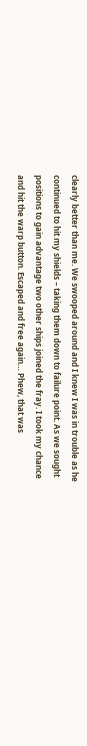clearly better than me. We swooped around and I knew I was in trouble as he continued to hit my shields – taking them down to failure point. As we sought positions to gain advantage two other ships joined the fray. I took my chance and hit the warp button. Escaped and free again… Phew, that was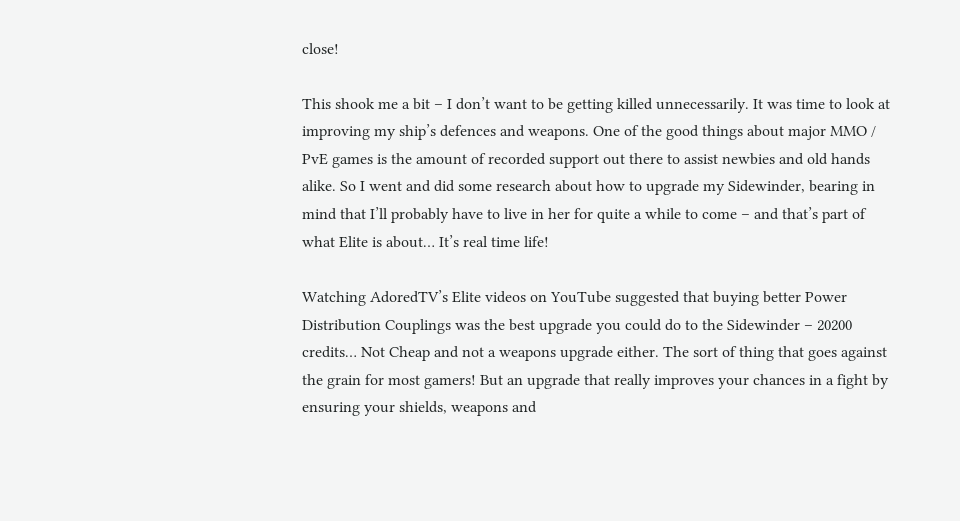close!

This shook me a bit – I don’t want to be getting killed unnecessarily. It was time to look at improving my ship’s defences and weapons. One of the good things about major MMO / PvE games is the amount of recorded support out there to assist newbies and old hands alike. So I went and did some research about how to upgrade my Sidewinder, bearing in mind that I’ll probably have to live in her for quite a while to come – and that’s part of what Elite is about… It’s real time life!

Watching AdoredTV’s Elite videos on YouTube suggested that buying better Power Distribution Couplings was the best upgrade you could do to the Sidewinder – 20200 credits… Not Cheap and not a weapons upgrade either. The sort of thing that goes against the grain for most gamers! But an upgrade that really improves your chances in a fight by ensuring your shields, weapons and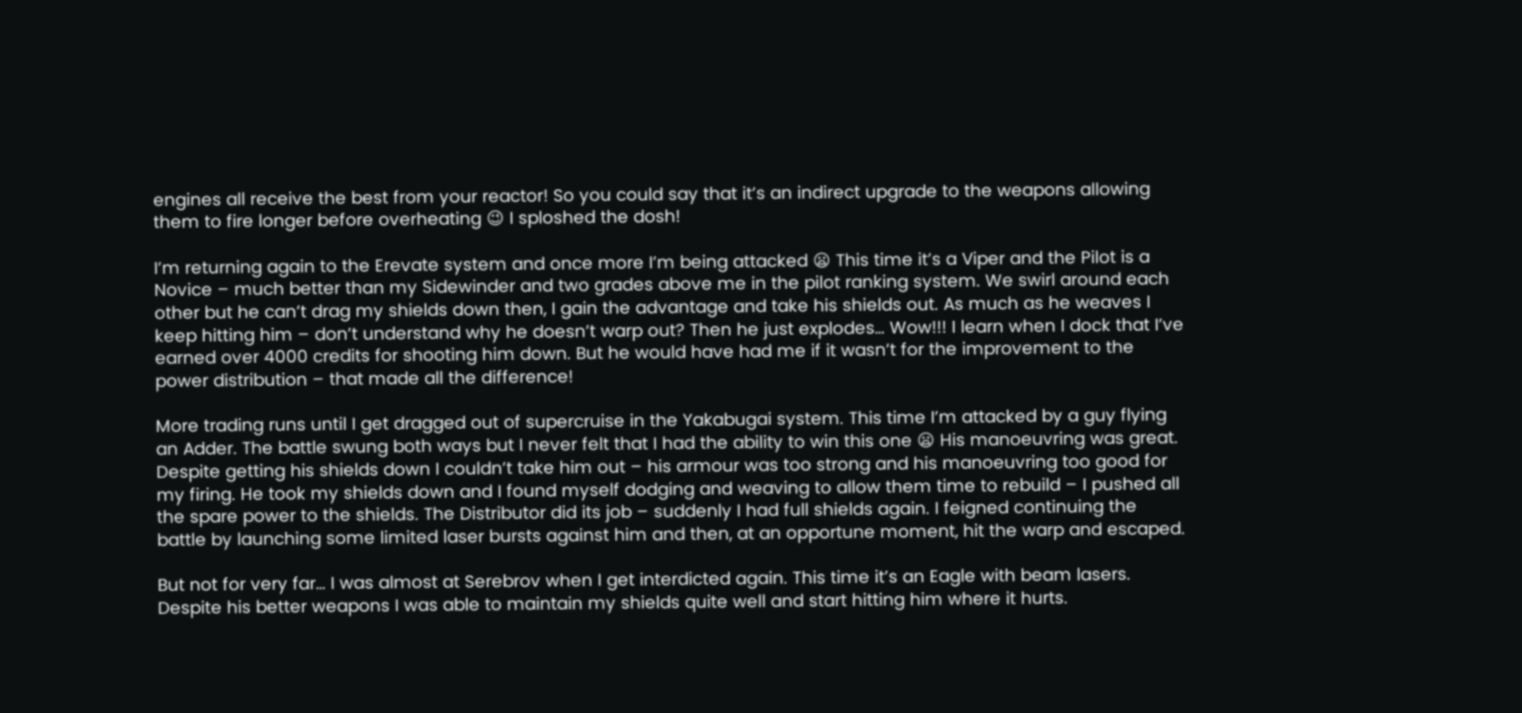engines all receive the best from your reactor! So you could say that it’s an indirect upgrade to the weapons allowing them to fire longer before overheating 😉 I sploshed the dosh!

I’m returning again to the Erevate system and once more I’m being attacked 😦 This time it’s a Viper and the Pilot is a Novice – much better than my Sidewinder and two grades above me in the pilot ranking system. We swirl around each other but he can’t drag my shields down then, I gain the advantage and take his shields out. As much as he weaves I keep hitting him – don’t understand why he doesn’t warp out? Then he just explodes… Wow!!! I learn when I dock that I’ve earned over 4000 credits for shooting him down. But he would have had me if it wasn’t for the improvement to the power distribution – that made all the difference!

More trading runs until I get dragged out of supercruise in the Yakabugai system. This time I’m attacked by a guy flying an Adder. The battle swung both ways but I never felt that I had the ability to win this one 😦 His manoeuvring was great. Despite getting his shields down I couldn’t take him out – his armour was too strong and his manoeuvring too good for my firing. He took my shields down and I found myself dodging and weaving to allow them time to rebuild – I pushed all the spare power to the shields. The Distributor did its job – suddenly I had full shields again. I feigned continuing the battle by launching some limited laser bursts against him and then, at an opportune moment, hit the warp and escaped.

But not for very far… I was almost at Serebrov when I get interdicted again. This time it’s an Eagle with beam lasers. Despite his better weapons I was able to maintain my shields quite well and start hitting him where it hurts.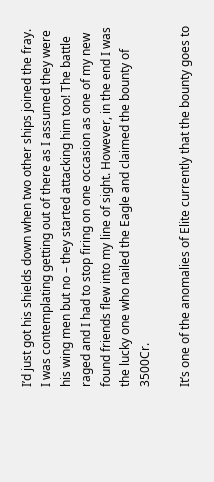I’d just got his shields down when two other ships joined the fray. I was contemplating getting out of there as I assumed they were his wing men but no – they started attacking him too! The battle raged and I had to stop firing on one occasion as one of my new found friends flew into my line of sight. However, in the end I was the lucky one who nailed the Eagle and claimed the bounty of 3500Cr.

It’s one of the anomalies of Elite currently that the bounty goes to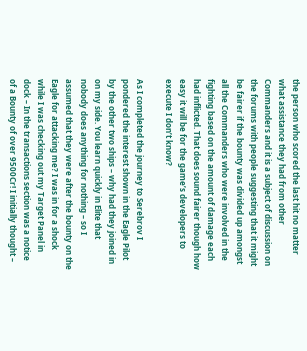the person who scored the last hit no matter what assistance they had from other Commanders and it is a subject of discussion on the forums with people suggesting that it might be fairer if the bounty was divided up amongst all the Commanders who were involved in the fighting based on the amount of damage each had inflicted. That does sound fairer though how easy it will be for the game’s developers to execute I don’t know?

As I completed the journey to Serebrov I pondered the interest shown in the Eagle Pilot by the other two ships – why had they joined in on my side. You learn quickly in Elite that nobody does anything for nothing – so I assumed that they were after the bounty on the Eagle for attacking me? I was in for a shock while I was checking out my Target Panel in dock – In the transactions section was a notice of a Bounty of over 9500Cr! I initially thought –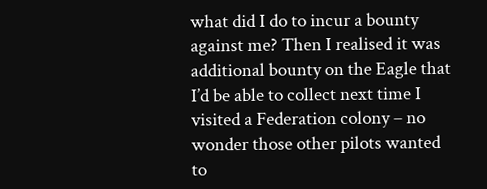what did I do to incur a bounty against me? Then I realised it was additional bounty on the Eagle that I’d be able to collect next time I visited a Federation colony – no wonder those other pilots wanted to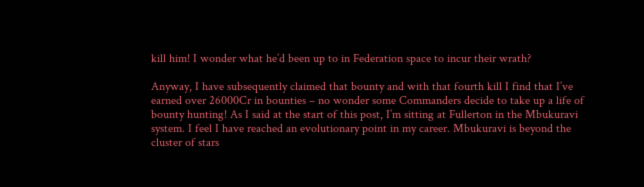kill him! I wonder what he’d been up to in Federation space to incur their wrath?

Anyway, I have subsequently claimed that bounty and with that fourth kill I find that I’ve earned over 26000Cr in bounties – no wonder some Commanders decide to take up a life of bounty hunting! As I said at the start of this post, I’m sitting at Fullerton in the Mbukuravi system. I feel I have reached an evolutionary point in my career. Mbukuravi is beyond the cluster of stars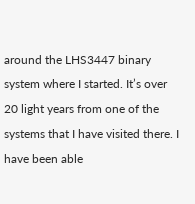around the LHS3447 binary system where I started. It’s over 20 light years from one of the systems that I have visited there. I have been able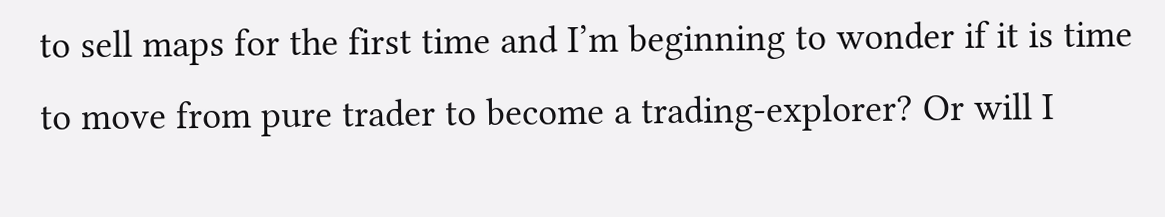to sell maps for the first time and I’m beginning to wonder if it is time to move from pure trader to become a trading-explorer? Or will I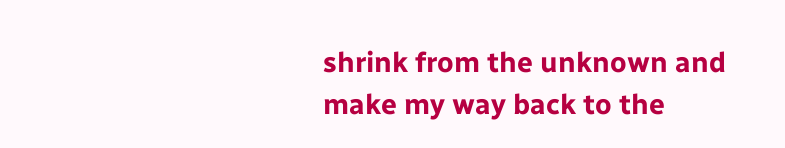shrink from the unknown and make my way back to the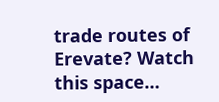trade routes of Erevate? Watch this space…